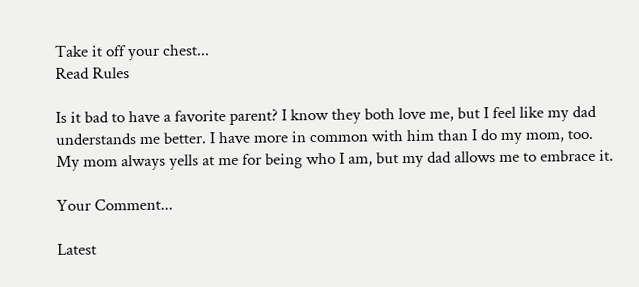Take it off your chest...
Read Rules

Is it bad to have a favorite parent? I know they both love me, but I feel like my dad understands me better. I have more in common with him than I do my mom, too. My mom always yells at me for being who I am, but my dad allows me to embrace it.

Your Comment...

Latest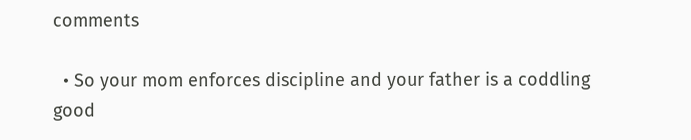comments

  • So your mom enforces discipline and your father is a coddling good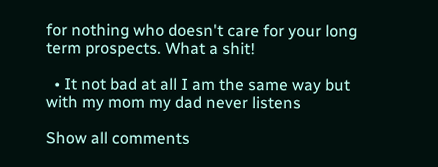for nothing who doesn't care for your long term prospects. What a shit!

  • It not bad at all I am the same way but with my mom my dad never listens

Show all comments